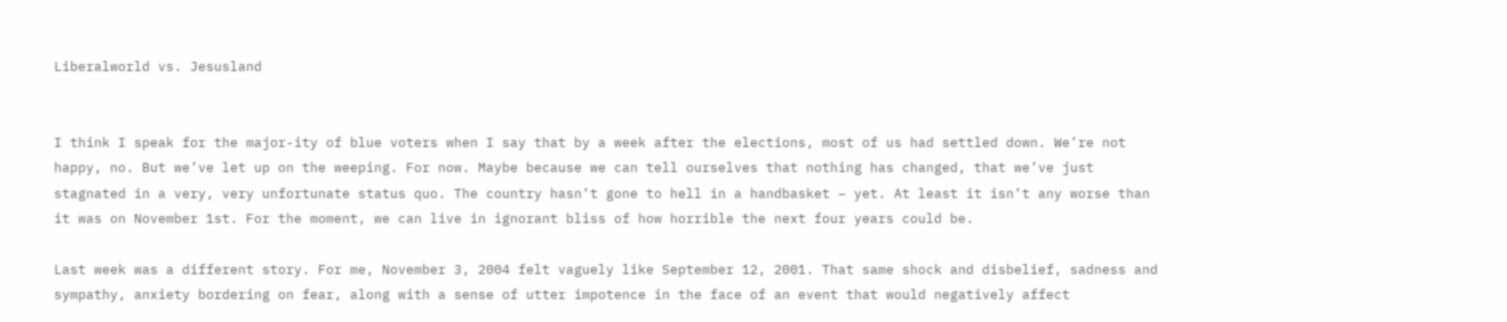Liberalworld vs. Jesusland


I think I speak for the major-ity of blue voters when I say that by a week after the elections, most of us had settled down. We’re not happy, no. But we’ve let up on the weeping. For now. Maybe because we can tell ourselves that nothing has changed, that we’ve just stagnated in a very, very unfortunate status quo. The country hasn’t gone to hell in a handbasket – yet. At least it isn’t any worse than it was on November 1st. For the moment, we can live in ignorant bliss of how horrible the next four years could be.

Last week was a different story. For me, November 3, 2004 felt vaguely like September 12, 2001. That same shock and disbelief, sadness and sympathy, anxiety bordering on fear, along with a sense of utter impotence in the face of an event that would negatively affect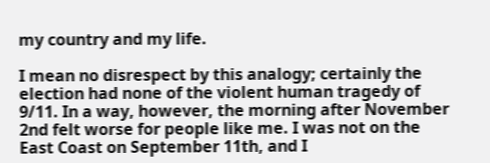my country and my life.

I mean no disrespect by this analogy; certainly the election had none of the violent human tragedy of 9/11. In a way, however, the morning after November 2nd felt worse for people like me. I was not on the East Coast on September 11th, and I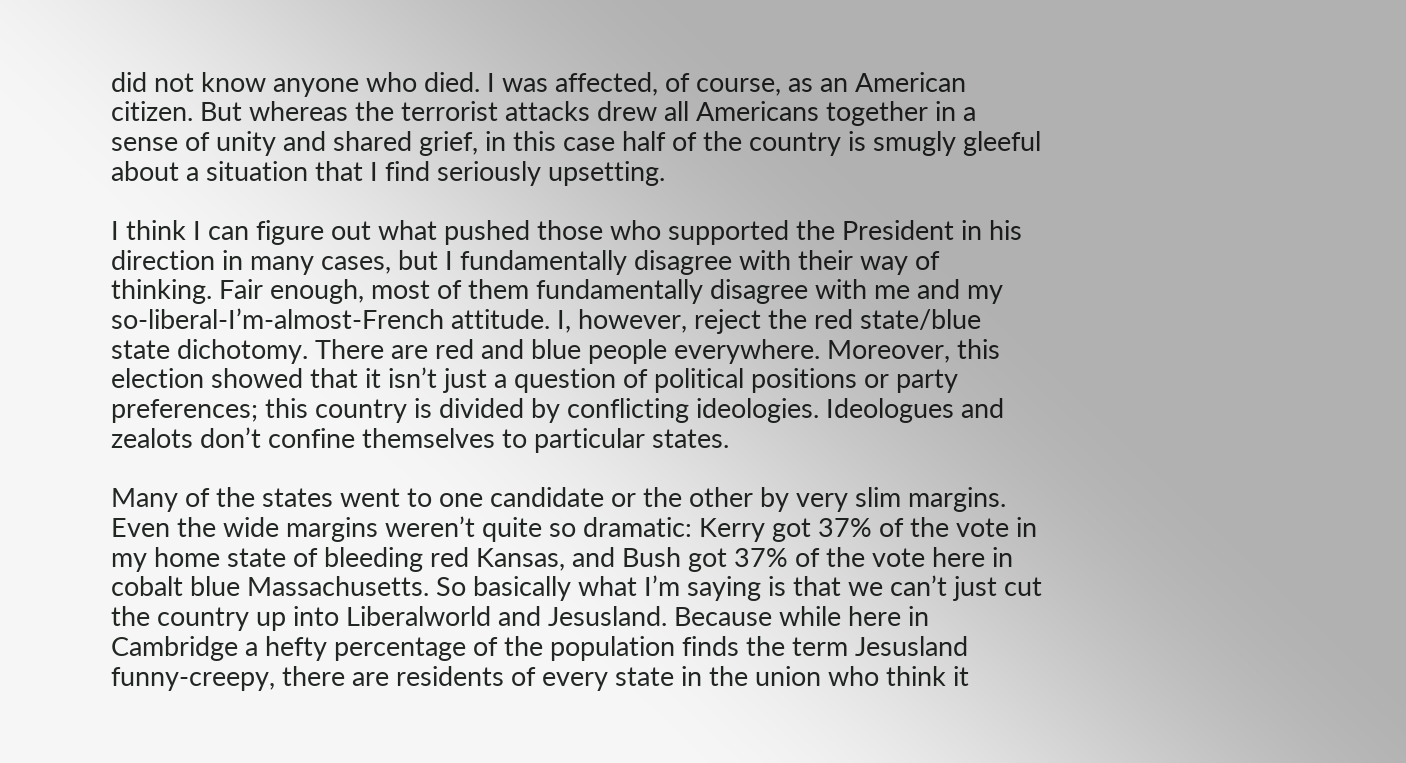did not know anyone who died. I was affected, of course, as an American citizen. But whereas the terrorist attacks drew all Americans together in a sense of unity and shared grief, in this case half of the country is smugly gleeful about a situation that I find seriously upsetting.

I think I can figure out what pushed those who supported the President in his direction in many cases, but I fundamentally disagree with their way of thinking. Fair enough, most of them fundamentally disagree with me and my so-liberal-I’m-almost-French attitude. I, however, reject the red state/blue state dichotomy. There are red and blue people everywhere. Moreover, this election showed that it isn’t just a question of political positions or party preferences; this country is divided by conflicting ideologies. Ideologues and zealots don’t confine themselves to particular states.

Many of the states went to one candidate or the other by very slim margins. Even the wide margins weren’t quite so dramatic: Kerry got 37% of the vote in my home state of bleeding red Kansas, and Bush got 37% of the vote here in cobalt blue Massachusetts. So basically what I’m saying is that we can’t just cut the country up into Liberalworld and Jesusland. Because while here in Cambridge a hefty percentage of the population finds the term Jesusland funny-creepy, there are residents of every state in the union who think it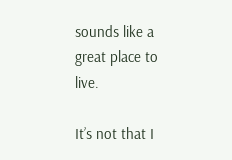sounds like a great place to live.

It’s not that I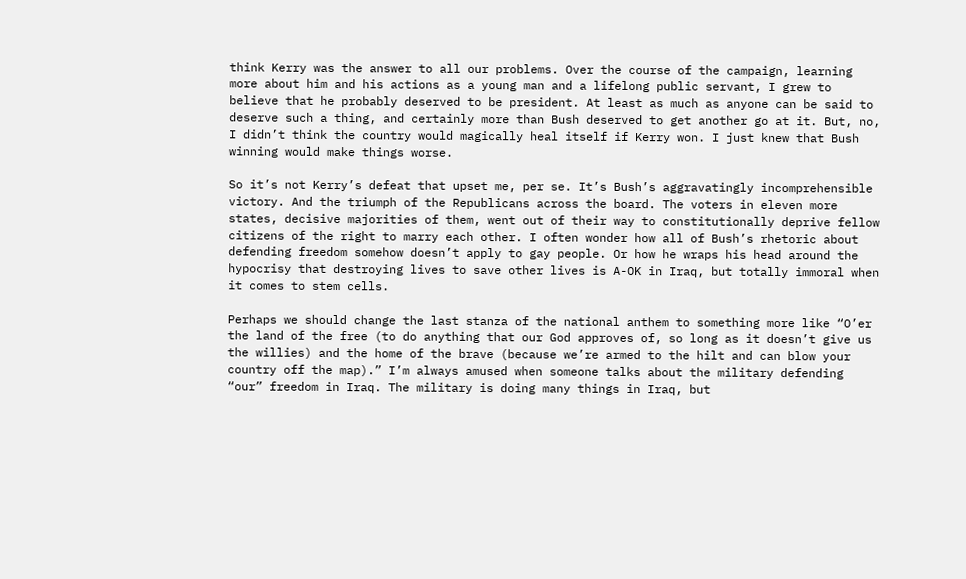think Kerry was the answer to all our problems. Over the course of the campaign, learning more about him and his actions as a young man and a lifelong public servant, I grew to believe that he probably deserved to be president. At least as much as anyone can be said to deserve such a thing, and certainly more than Bush deserved to get another go at it. But, no, I didn’t think the country would magically heal itself if Kerry won. I just knew that Bush winning would make things worse.

So it’s not Kerry’s defeat that upset me, per se. It’s Bush’s aggravatingly incomprehensible victory. And the triumph of the Republicans across the board. The voters in eleven more states, decisive majorities of them, went out of their way to constitutionally deprive fellow citizens of the right to marry each other. I often wonder how all of Bush’s rhetoric about defending freedom somehow doesn’t apply to gay people. Or how he wraps his head around the hypocrisy that destroying lives to save other lives is A-OK in Iraq, but totally immoral when it comes to stem cells.

Perhaps we should change the last stanza of the national anthem to something more like “O’er the land of the free (to do anything that our God approves of, so long as it doesn’t give us the willies) and the home of the brave (because we’re armed to the hilt and can blow your country off the map).” I’m always amused when someone talks about the military defending “our” freedom in Iraq. The military is doing many things in Iraq, but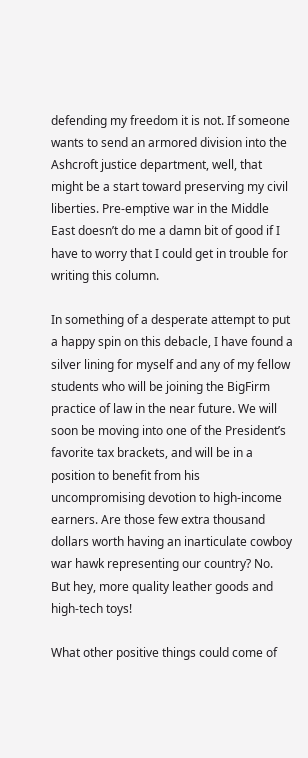defending my freedom it is not. If someone wants to send an armored division into the Ashcroft justice department, well, that might be a start toward preserving my civil liberties. Pre-emptive war in the Middle East doesn’t do me a damn bit of good if I have to worry that I could get in trouble for writing this column.

In something of a desperate attempt to put a happy spin on this debacle, I have found a silver lining for myself and any of my fellow students who will be joining the BigFirm practice of law in the near future. We will soon be moving into one of the President’s favorite tax brackets, and will be in a position to benefit from his uncompromising devotion to high-income earners. Are those few extra thousand dollars worth having an inarticulate cowboy war hawk representing our country? No. But hey, more quality leather goods and high-tech toys!

What other positive things could come of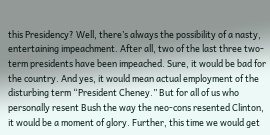this Presidency? Well, there’s always the possibility of a nasty, entertaining impeachment. After all, two of the last three two-term presidents have been impeached. Sure, it would be bad for the country. And yes, it would mean actual employment of the disturbing term “President Cheney.” But for all of us who personally resent Bush the way the neo-cons resented Clinton, it would be a moment of glory. Further, this time we would get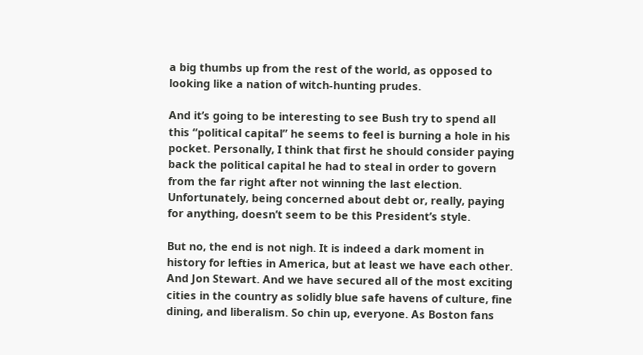a big thumbs up from the rest of the world, as opposed to looking like a nation of witch-hunting prudes.

And it’s going to be interesting to see Bush try to spend all this “political capital” he seems to feel is burning a hole in his pocket. Personally, I think that first he should consider paying back the political capital he had to steal in order to govern from the far right after not winning the last election. Unfortunately, being concerned about debt or, really, paying for anything, doesn’t seem to be this President’s style.

But no, the end is not nigh. It is indeed a dark moment in history for lefties in America, but at least we have each other. And Jon Stewart. And we have secured all of the most exciting cities in the country as solidly blue safe havens of culture, fine dining, and liberalism. So chin up, everyone. As Boston fans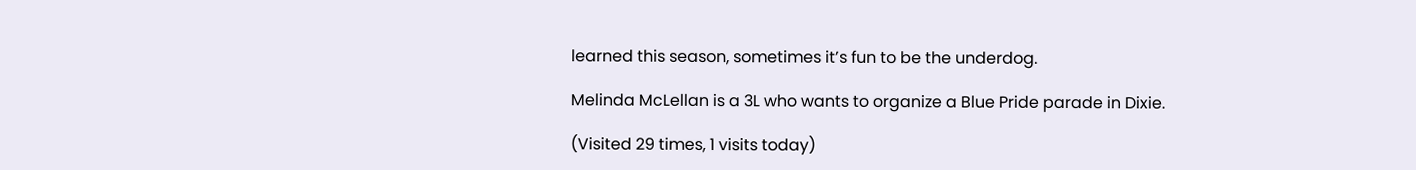learned this season, sometimes it’s fun to be the underdog.

Melinda McLellan is a 3L who wants to organize a Blue Pride parade in Dixie.

(Visited 29 times, 1 visits today)